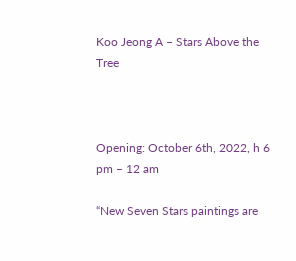Koo Jeong A – Stars Above the Tree



Opening: October 6th, 2022, h 6 pm – 12 am

“New Seven Stars paintings are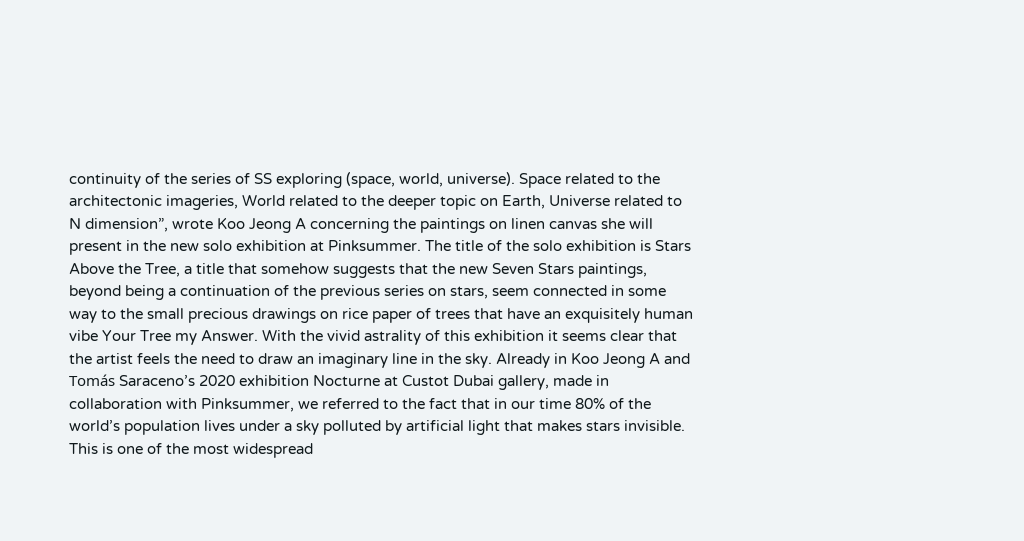continuity of the series of SS exploring (space, world, universe). Space related to the architectonic imageries, World related to the deeper topic on Earth, Universe related to N dimension”, wrote Koo Jeong A concerning the paintings on linen canvas she will present in the new solo exhibition at Pinksummer. The title of the solo exhibition is Stars Above the Tree, a title that somehow suggests that the new Seven Stars paintings, beyond being a continuation of the previous series on stars, seem connected in some way to the small precious drawings on rice paper of trees that have an exquisitely human vibe Your Tree my Answer. With the vivid astrality of this exhibition it seems clear that the artist feels the need to draw an imaginary line in the sky. Already in Koo Jeong A and Tomás Saraceno’s 2020 exhibition Nocturne at Custot Dubai gallery, made in collaboration with Pinksummer, we referred to the fact that in our time 80% of the world’s population lives under a sky polluted by artificial light that makes stars invisible. This is one of the most widespread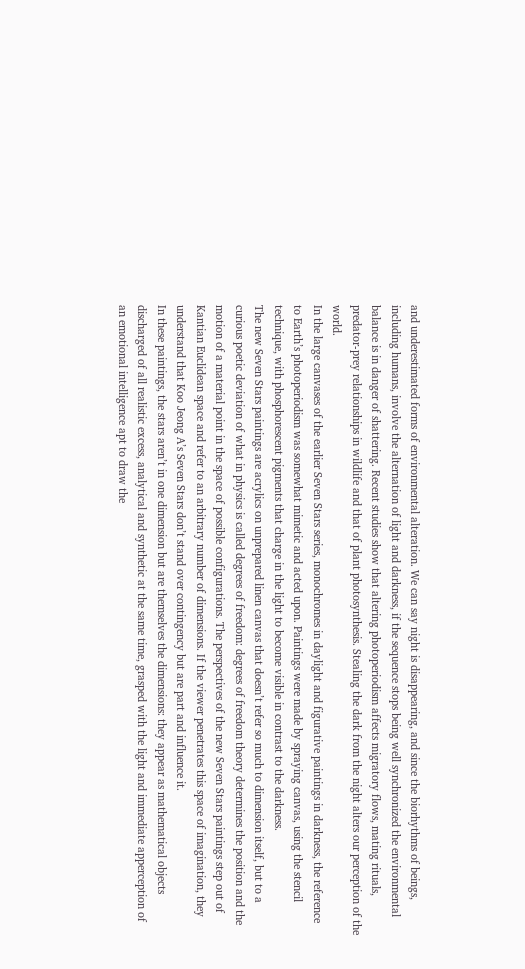and underestimated forms of environmental alteration. We can say night is disappearing, and since the biorhythms of beings, including humans, involve the alternation of light and darkness, if the sequence stops being well synchronized the environmental balance is in danger of shattering. Recent studies show that altering photoperiodism affects migratory flows, mating rituals, predator-prey relationships in wildlife and that of plant photosynthesis. Stealing the dark from the night alters our perception of the world.
In the large canvases of the earlier Seven Stars series, monochromes in daylight and figurative paintings in darkness, the reference to Earth’s photoperiodism was somewhat mimetic and acted upon. Paintings were made by spraying canvas, using the stencil technique, with phosphorescent pigments that charge in the light to become visible in contrast to the darkness.
The new Seven Stars paintings are acrylics on unprepared linen canvas that doesn’t refer so much to dimension itself, but to a curious poetic deviation of what in physics is called degrees of freedom: degrees of freedom theory determines the position and the motion of a material point in the space of possible configurations. The perspectives of the new Seven Stars paintings step out of Kantian Euclidean space and refer to an arbitrary number of dimensions. If the viewer penetrates this space of imagination, they understand that Koo Jeong A’s Seven Stars don’t stand over contingency but are part and influence it.
In these paintings, the stars aren’t in one dimension but are themselves the dimensions: they appear as mathematical objects discharged of all realistic excess, analytical and synthetic at the same time, grasped with the light and immediate apperception of an emotional intelligence apt to draw the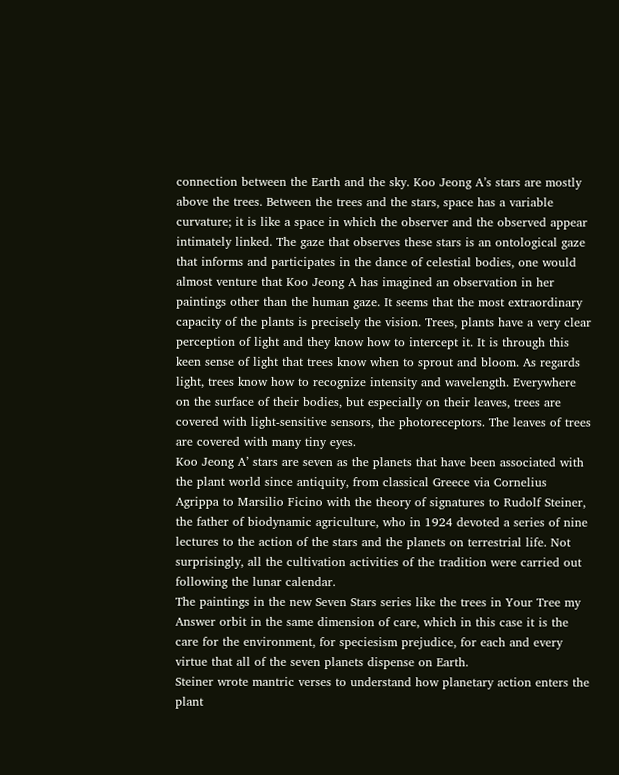connection between the Earth and the sky. Koo Jeong A’s stars are mostly above the trees. Between the trees and the stars, space has a variable curvature; it is like a space in which the observer and the observed appear intimately linked. The gaze that observes these stars is an ontological gaze that informs and participates in the dance of celestial bodies, one would almost venture that Koo Jeong A has imagined an observation in her paintings other than the human gaze. It seems that the most extraordinary capacity of the plants is precisely the vision. Trees, plants have a very clear perception of light and they know how to intercept it. It is through this keen sense of light that trees know when to sprout and bloom. As regards light, trees know how to recognize intensity and wavelength. Everywhere on the surface of their bodies, but especially on their leaves, trees are covered with light-sensitive sensors, the photoreceptors. The leaves of trees are covered with many tiny eyes.
Koo Jeong A’ stars are seven as the planets that have been associated with the plant world since antiquity, from classical Greece via Cornelius Agrippa to Marsilio Ficino with the theory of signatures to Rudolf Steiner, the father of biodynamic agriculture, who in 1924 devoted a series of nine lectures to the action of the stars and the planets on terrestrial life. Not surprisingly, all the cultivation activities of the tradition were carried out following the lunar calendar.
The paintings in the new Seven Stars series like the trees in Your Tree my Answer orbit in the same dimension of care, which in this case it is the care for the environment, for speciesism prejudice, for each and every virtue that all of the seven planets dispense on Earth.
Steiner wrote mantric verses to understand how planetary action enters the plant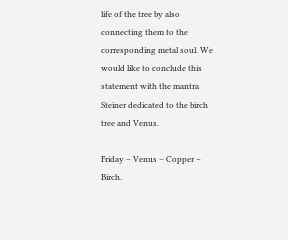life of the tree by also connecting them to the corresponding metal soul. We would like to conclude this statement with the mantra Steiner dedicated to the birch tree and Venus.

Friday – Venus – Copper – Birch.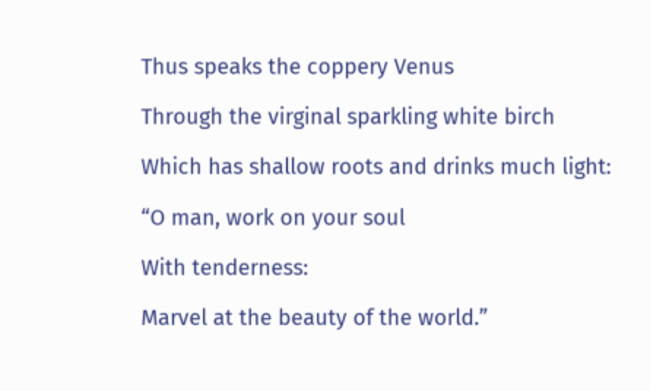Thus speaks the coppery Venus

Through the virginal sparkling white birch

Which has shallow roots and drinks much light:

“O man, work on your soul

With tenderness:

Marvel at the beauty of the world.”